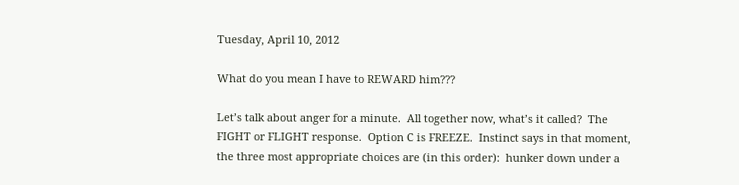Tuesday, April 10, 2012

What do you mean I have to REWARD him???

Let’s talk about anger for a minute.  All together now, what’s it called?  The FIGHT or FLIGHT response.  Option C is FREEZE.  Instinct says in that moment, the three most appropriate choices are (in this order):  hunker down under a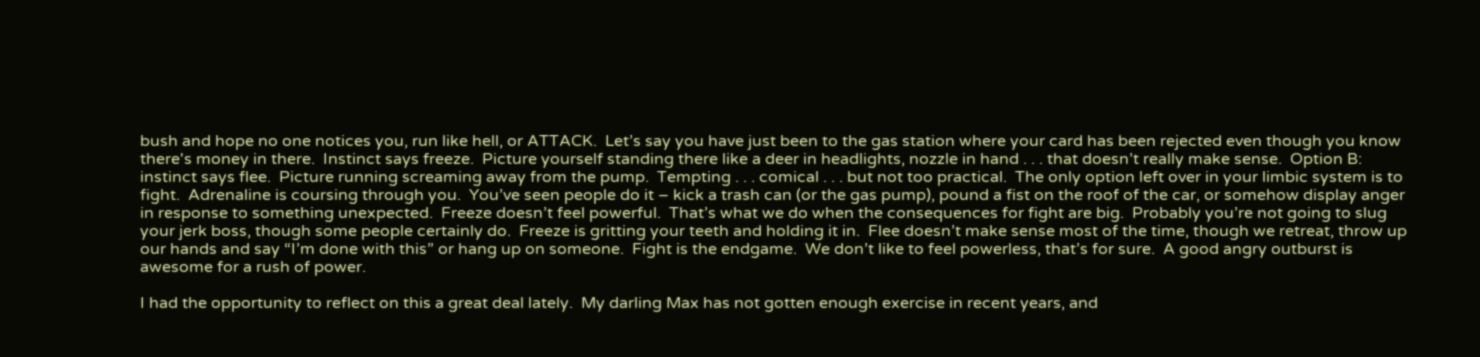bush and hope no one notices you, run like hell, or ATTACK.  Let’s say you have just been to the gas station where your card has been rejected even though you know there's money in there.  Instinct says freeze.  Picture yourself standing there like a deer in headlights, nozzle in hand . . . that doesn’t really make sense.  Option B:  instinct says flee.  Picture running screaming away from the pump.  Tempting . . . comical . . . but not too practical.  The only option left over in your limbic system is to fight.  Adrenaline is coursing through you.  You’ve seen people do it – kick a trash can (or the gas pump), pound a fist on the roof of the car, or somehow display anger in response to something unexpected.  Freeze doesn’t feel powerful.  That’s what we do when the consequences for fight are big.  Probably you’re not going to slug your jerk boss, though some people certainly do.  Freeze is gritting your teeth and holding it in.  Flee doesn’t make sense most of the time, though we retreat, throw up our hands and say “I’m done with this” or hang up on someone.  Fight is the endgame.  We don’t like to feel powerless, that’s for sure.  A good angry outburst is awesome for a rush of power.

I had the opportunity to reflect on this a great deal lately.  My darling Max has not gotten enough exercise in recent years, and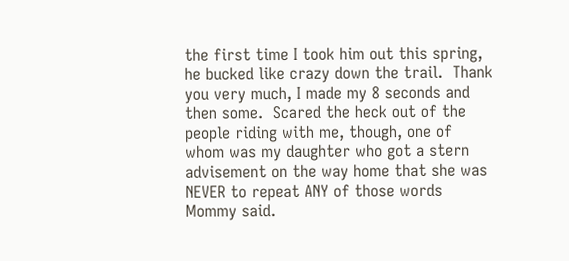the first time I took him out this spring, he bucked like crazy down the trail.  Thank you very much, I made my 8 seconds and then some.  Scared the heck out of the people riding with me, though, one of whom was my daughter who got a stern advisement on the way home that she was NEVER to repeat ANY of those words Mommy said.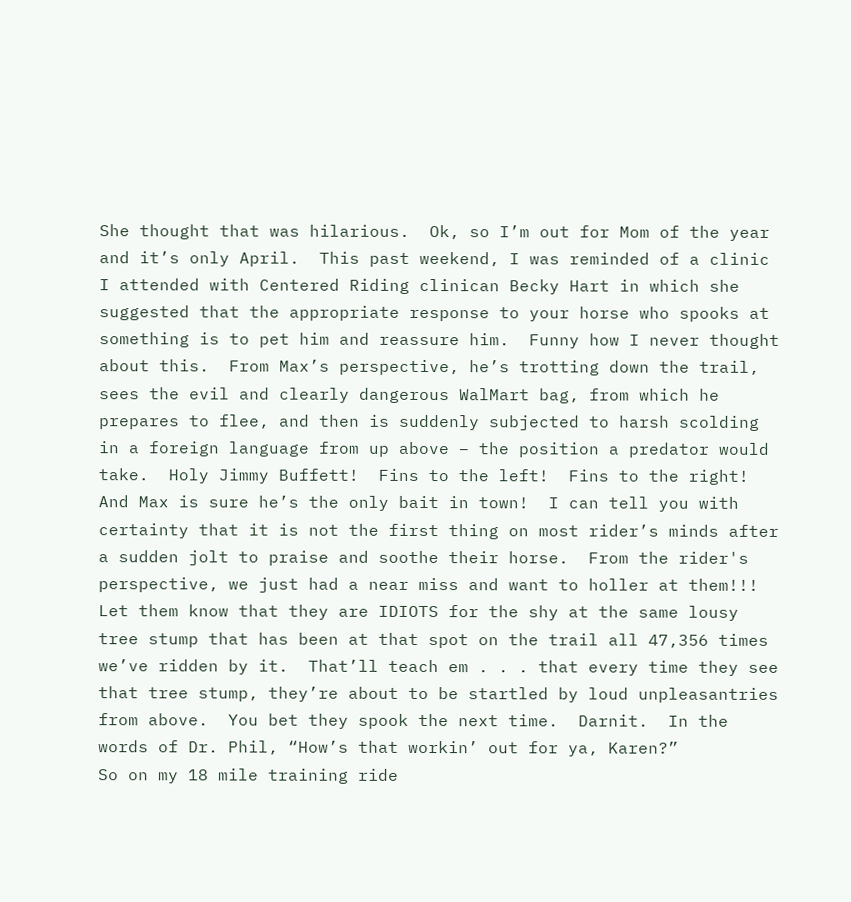She thought that was hilarious.  Ok, so I’m out for Mom of the year and it’s only April.  This past weekend, I was reminded of a clinic I attended with Centered Riding clinican Becky Hart in which she suggested that the appropriate response to your horse who spooks at something is to pet him and reassure him.  Funny how I never thought about this.  From Max’s perspective, he’s trotting down the trail, sees the evil and clearly dangerous WalMart bag, from which he prepares to flee, and then is suddenly subjected to harsh scolding in a foreign language from up above – the position a predator would take.  Holy Jimmy Buffett!  Fins to the left!  Fins to the right!  And Max is sure he’s the only bait in town!  I can tell you with certainty that it is not the first thing on most rider’s minds after a sudden jolt to praise and soothe their horse.  From the rider's perspective, we just had a near miss and want to holler at them!!!  Let them know that they are IDIOTS for the shy at the same lousy tree stump that has been at that spot on the trail all 47,356 times we’ve ridden by it.  That’ll teach em . . . that every time they see that tree stump, they’re about to be startled by loud unpleasantries from above.  You bet they spook the next time.  Darnit.  In the words of Dr. Phil, “How’s that workin’ out for ya, Karen?”
So on my 18 mile training ride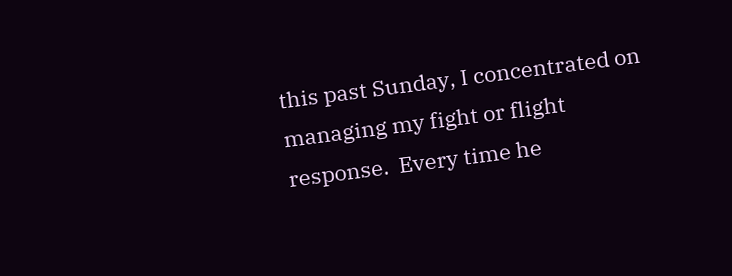this past Sunday, I concentrated on managing my fight or flight response.  Every time he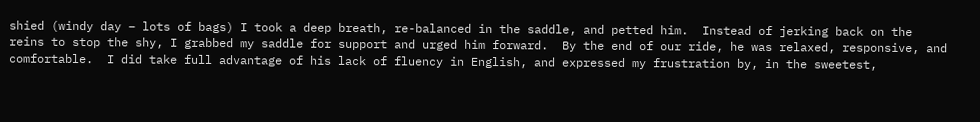shied (windy day – lots of bags) I took a deep breath, re-balanced in the saddle, and petted him.  Instead of jerking back on the reins to stop the shy, I grabbed my saddle for support and urged him forward.  By the end of our ride, he was relaxed, responsive, and comfortable.  I did take full advantage of his lack of fluency in English, and expressed my frustration by, in the sweetest,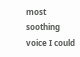most soothing voice I could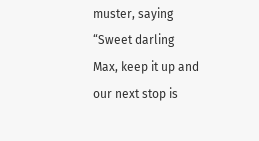muster, saying “Sweet darling Max, keep it up and our next stop is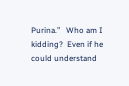Purina.”   Who am I kidding?  Even if he could understand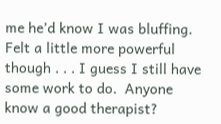me he’d know I was bluffing.  Felt a little more powerful though . . . I guess I still have some work to do.  Anyone know a good therapist?